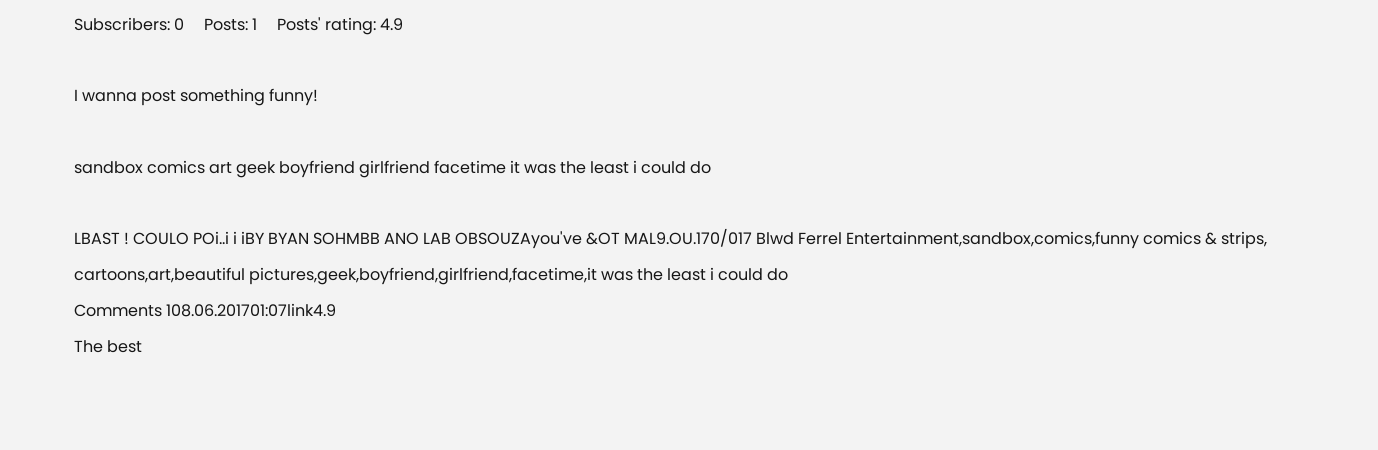Subscribers: 0     Posts: 1     Posts' rating: 4.9

I wanna post something funny!

sandbox comics art geek boyfriend girlfriend facetime it was the least i could do

LBAST ! COULO POi..i i iBY BYAN SOHMBB ANO LAB OBSOUZAyou've &OT MAL9.OU.170/017 Blwd Ferrel Entertainment,sandbox,comics,funny comics & strips, cartoons,art,beautiful pictures,geek,boyfriend,girlfriend,facetime,it was the least i could do
Comments 108.06.201701:07link4.9
The best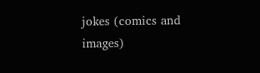jokes (comics and images)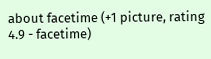about facetime (+1 picture, rating 4.9 - facetime)